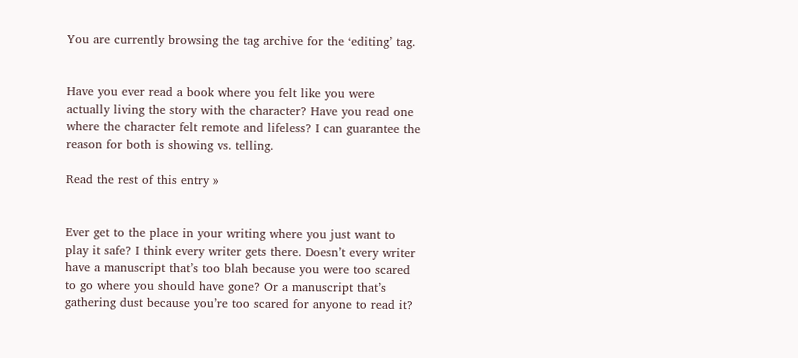You are currently browsing the tag archive for the ‘editing’ tag.


Have you ever read a book where you felt like you were actually living the story with the character? Have you read one where the character felt remote and lifeless? I can guarantee the reason for both is showing vs. telling.

Read the rest of this entry »


Ever get to the place in your writing where you just want to play it safe? I think every writer gets there. Doesn’t every writer have a manuscript that’s too blah because you were too scared to go where you should have gone? Or a manuscript that’s gathering dust because you’re too scared for anyone to read it?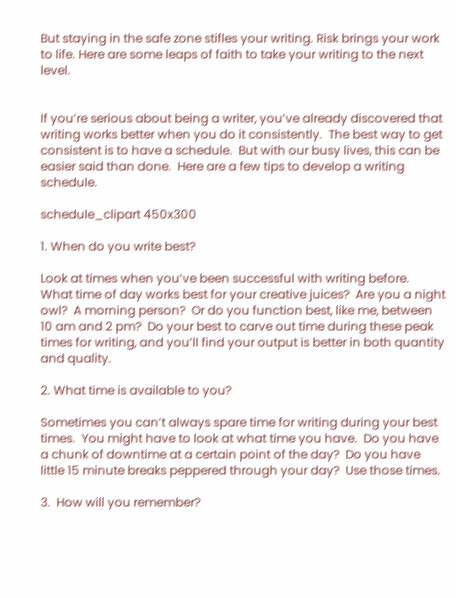But staying in the safe zone stifles your writing. Risk brings your work to life. Here are some leaps of faith to take your writing to the next level.


If you’re serious about being a writer, you’ve already discovered that writing works better when you do it consistently.  The best way to get consistent is to have a schedule.  But with our busy lives, this can be easier said than done.  Here are a few tips to develop a writing schedule.

schedule_clipart 450x300

1. When do you write best?

Look at times when you’ve been successful with writing before.  What time of day works best for your creative juices?  Are you a night owl?  A morning person?  Or do you function best, like me, between 10 am and 2 pm?  Do your best to carve out time during these peak times for writing, and you’ll find your output is better in both quantity and quality.

2. What time is available to you?

Sometimes you can’t always spare time for writing during your best times.  You might have to look at what time you have.  Do you have a chunk of downtime at a certain point of the day?  Do you have little 15 minute breaks peppered through your day?  Use those times.

3.  How will you remember?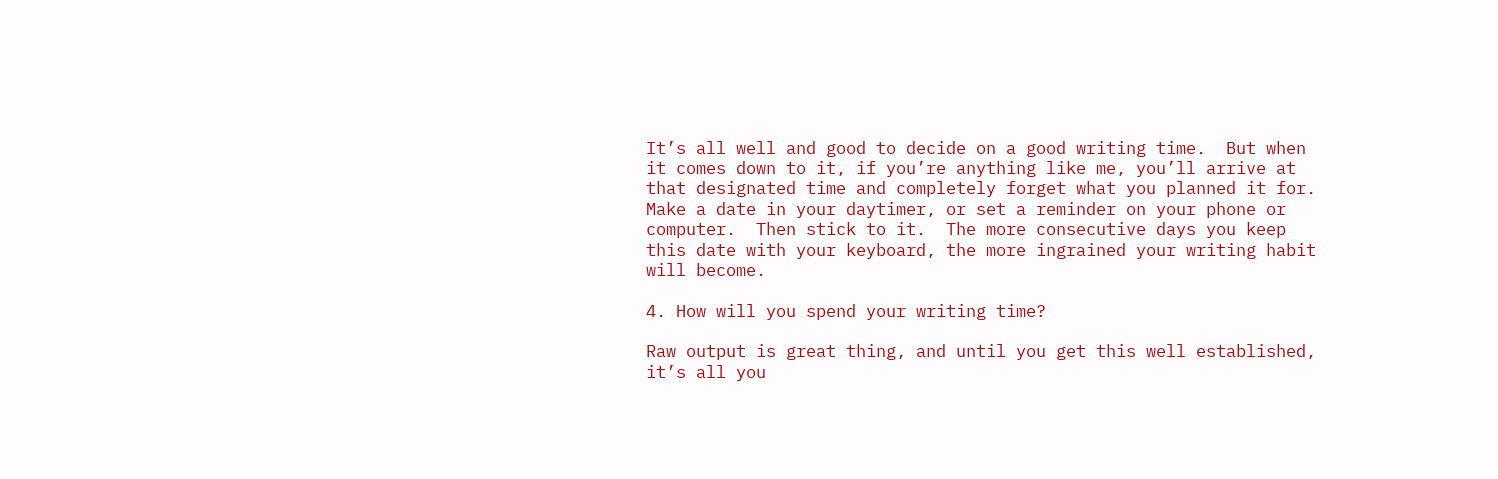It’s all well and good to decide on a good writing time.  But when it comes down to it, if you’re anything like me, you’ll arrive at that designated time and completely forget what you planned it for.  Make a date in your daytimer, or set a reminder on your phone or computer.  Then stick to it.  The more consecutive days you keep this date with your keyboard, the more ingrained your writing habit will become.

4. How will you spend your writing time?

Raw output is great thing, and until you get this well established, it’s all you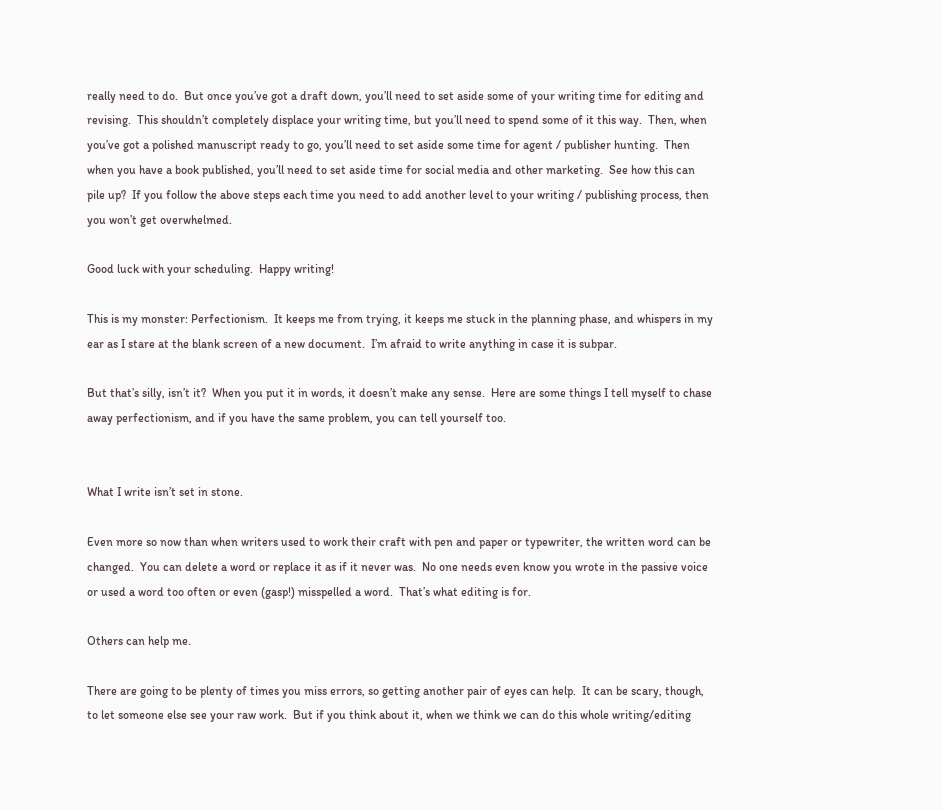really need to do.  But once you’ve got a draft down, you’ll need to set aside some of your writing time for editing and revising.  This shouldn’t completely displace your writing time, but you’ll need to spend some of it this way.  Then, when you’ve got a polished manuscript ready to go, you’ll need to set aside some time for agent / publisher hunting.  Then when you have a book published, you’ll need to set aside time for social media and other marketing.  See how this can pile up?  If you follow the above steps each time you need to add another level to your writing / publishing process, then you won’t get overwhelmed.

Good luck with your scheduling.  Happy writing!

This is my monster: Perfectionism.  It keeps me from trying, it keeps me stuck in the planning phase, and whispers in my ear as I stare at the blank screen of a new document.  I’m afraid to write anything in case it is subpar.

But that’s silly, isn’t it?  When you put it in words, it doesn’t make any sense.  Here are some things I tell myself to chase away perfectionism, and if you have the same problem, you can tell yourself too.


What I write isn’t set in stone.

Even more so now than when writers used to work their craft with pen and paper or typewriter, the written word can be changed.  You can delete a word or replace it as if it never was.  No one needs even know you wrote in the passive voice or used a word too often or even (gasp!) misspelled a word.  That’s what editing is for.

Others can help me.

There are going to be plenty of times you miss errors, so getting another pair of eyes can help.  It can be scary, though, to let someone else see your raw work.  But if you think about it, when we think we can do this whole writing/editing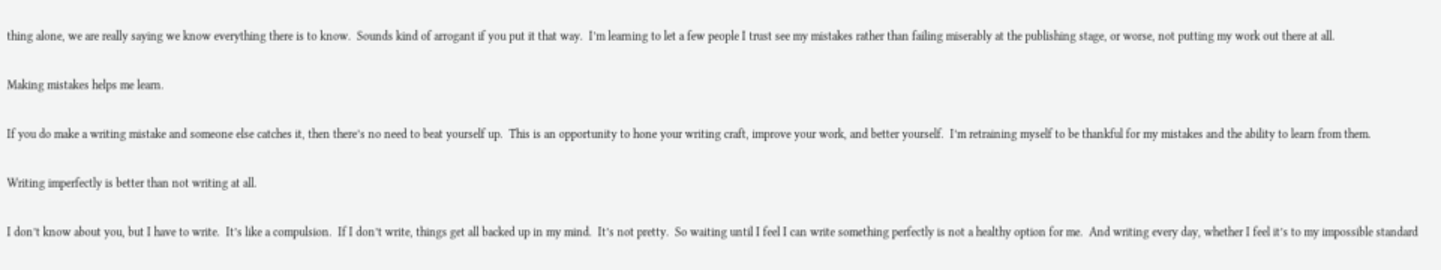thing alone, we are really saying we know everything there is to know.  Sounds kind of arrogant if you put it that way.  I’m learning to let a few people I trust see my mistakes rather than failing miserably at the publishing stage, or worse, not putting my work out there at all.

Making mistakes helps me learn.

If you do make a writing mistake and someone else catches it, then there’s no need to beat yourself up.  This is an opportunity to hone your writing craft, improve your work, and better yourself.  I’m retraining myself to be thankful for my mistakes and the ability to learn from them.

Writing imperfectly is better than not writing at all.

I don’t know about you, but I have to write.  It’s like a compulsion.  If I don’t write, things get all backed up in my mind.  It’s not pretty.  So waiting until I feel I can write something perfectly is not a healthy option for me.  And writing every day, whether I feel it’s to my impossible standard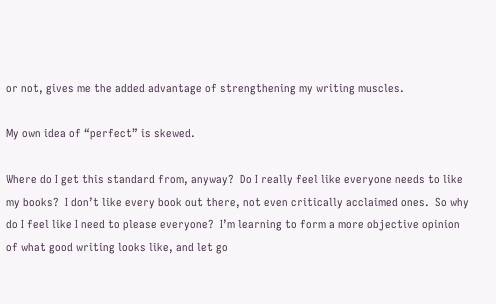or not, gives me the added advantage of strengthening my writing muscles.

My own idea of “perfect” is skewed.

Where do I get this standard from, anyway?  Do I really feel like everyone needs to like my books?  I don’t like every book out there, not even critically acclaimed ones.  So why do I feel like I need to please everyone?  I’m learning to form a more objective opinion of what good writing looks like, and let go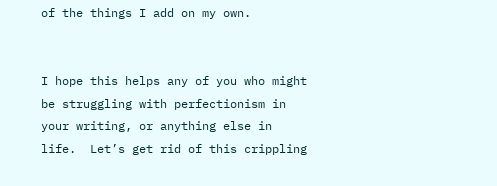of the things I add on my own.


I hope this helps any of you who might be struggling with perfectionism in your writing, or anything else in life.  Let’s get rid of this crippling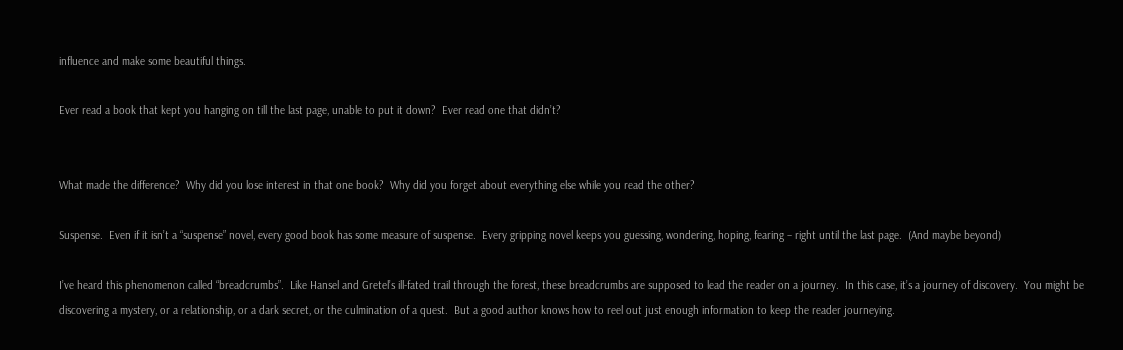influence and make some beautiful things.

Ever read a book that kept you hanging on till the last page, unable to put it down?  Ever read one that didn’t?


What made the difference?  Why did you lose interest in that one book?  Why did you forget about everything else while you read the other?

Suspense.  Even if it isn’t a “suspense” novel, every good book has some measure of suspense.  Every gripping novel keeps you guessing, wondering, hoping, fearing – right until the last page.  (And maybe beyond)

I’ve heard this phenomenon called “breadcrumbs”.  Like Hansel and Gretel’s ill-fated trail through the forest, these breadcrumbs are supposed to lead the reader on a journey.  In this case, it’s a journey of discovery.  You might be discovering a mystery, or a relationship, or a dark secret, or the culmination of a quest.  But a good author knows how to reel out just enough information to keep the reader journeying.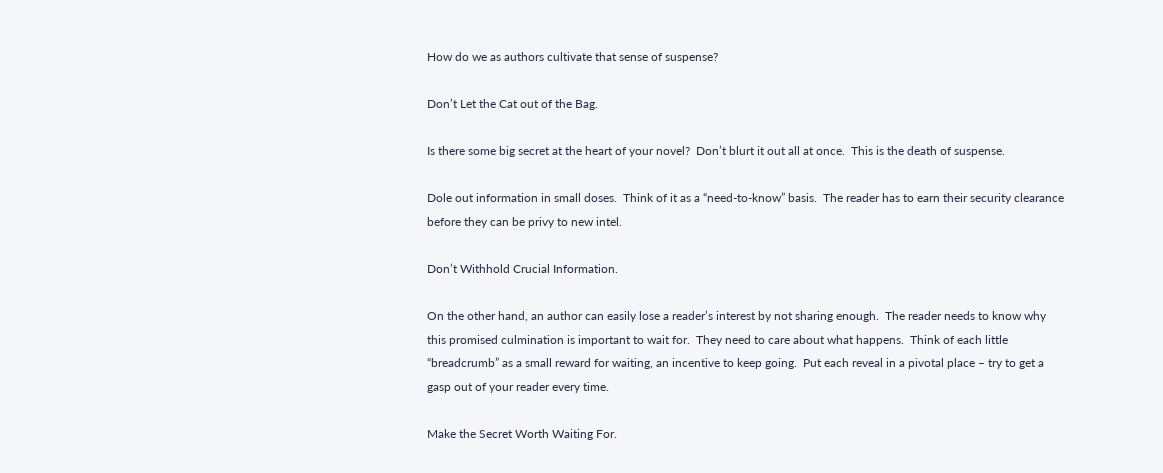How do we as authors cultivate that sense of suspense?

Don’t Let the Cat out of the Bag.

Is there some big secret at the heart of your novel?  Don’t blurt it out all at once.  This is the death of suspense.

Dole out information in small doses.  Think of it as a “need-to-know” basis.  The reader has to earn their security clearance before they can be privy to new intel.

Don’t Withhold Crucial Information.

On the other hand, an author can easily lose a reader’s interest by not sharing enough.  The reader needs to know why this promised culmination is important to wait for.  They need to care about what happens.  Think of each little “breadcrumb” as a small reward for waiting, an incentive to keep going.  Put each reveal in a pivotal place – try to get a gasp out of your reader every time.

Make the Secret Worth Waiting For.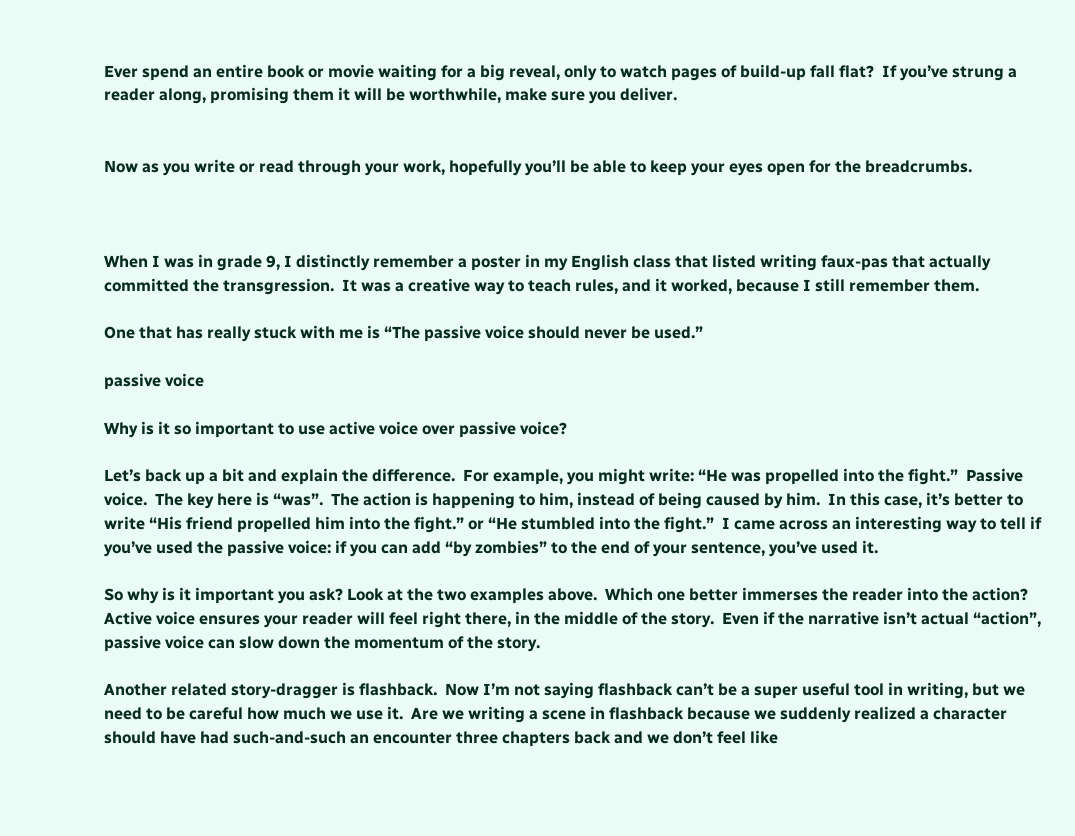Ever spend an entire book or movie waiting for a big reveal, only to watch pages of build-up fall flat?  If you’ve strung a reader along, promising them it will be worthwhile, make sure you deliver.


Now as you write or read through your work, hopefully you’ll be able to keep your eyes open for the breadcrumbs.



When I was in grade 9, I distinctly remember a poster in my English class that listed writing faux-pas that actually committed the transgression.  It was a creative way to teach rules, and it worked, because I still remember them.

One that has really stuck with me is “The passive voice should never be used.”

passive voice

Why is it so important to use active voice over passive voice?

Let’s back up a bit and explain the difference.  For example, you might write: “He was propelled into the fight.”  Passive voice.  The key here is “was”.  The action is happening to him, instead of being caused by him.  In this case, it’s better to write “His friend propelled him into the fight.” or “He stumbled into the fight.”  I came across an interesting way to tell if you’ve used the passive voice: if you can add “by zombies” to the end of your sentence, you’ve used it.

So why is it important you ask? Look at the two examples above.  Which one better immerses the reader into the action? Active voice ensures your reader will feel right there, in the middle of the story.  Even if the narrative isn’t actual “action”, passive voice can slow down the momentum of the story.

Another related story-dragger is flashback.  Now I’m not saying flashback can’t be a super useful tool in writing, but we need to be careful how much we use it.  Are we writing a scene in flashback because we suddenly realized a character should have had such-and-such an encounter three chapters back and we don’t feel like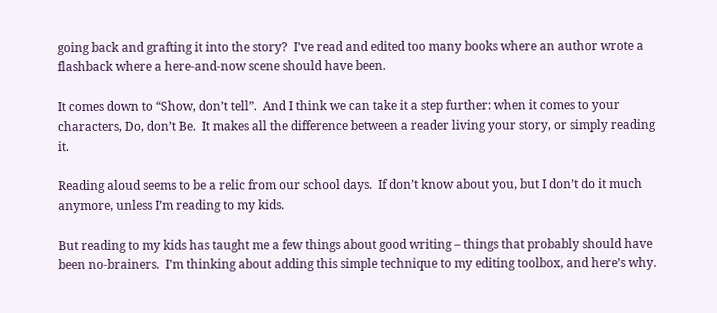going back and grafting it into the story?  I’ve read and edited too many books where an author wrote a flashback where a here-and-now scene should have been.

It comes down to “Show, don’t tell”.  And I think we can take it a step further: when it comes to your characters, Do, don’t Be.  It makes all the difference between a reader living your story, or simply reading it.

Reading aloud seems to be a relic from our school days.  If don’t know about you, but I don’t do it much anymore, unless I’m reading to my kids.

But reading to my kids has taught me a few things about good writing – things that probably should have been no-brainers.  I’m thinking about adding this simple technique to my editing toolbox, and here’s why.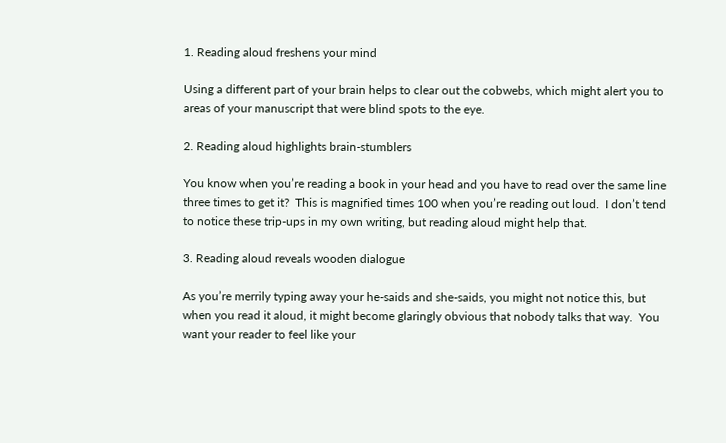1. Reading aloud freshens your mind

Using a different part of your brain helps to clear out the cobwebs, which might alert you to areas of your manuscript that were blind spots to the eye.

2. Reading aloud highlights brain-stumblers

You know when you’re reading a book in your head and you have to read over the same line three times to get it?  This is magnified times 100 when you’re reading out loud.  I don’t tend to notice these trip-ups in my own writing, but reading aloud might help that.

3. Reading aloud reveals wooden dialogue

As you’re merrily typing away your he-saids and she-saids, you might not notice this, but when you read it aloud, it might become glaringly obvious that nobody talks that way.  You want your reader to feel like your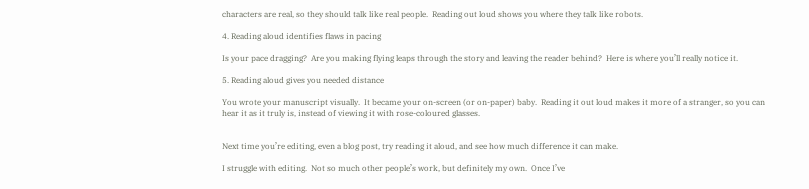characters are real, so they should talk like real people.  Reading out loud shows you where they talk like robots.

4. Reading aloud identifies flaws in pacing

Is your pace dragging?  Are you making flying leaps through the story and leaving the reader behind?  Here is where you’ll really notice it.

5. Reading aloud gives you needed distance

You wrote your manuscript visually.  It became your on-screen (or on-paper) baby.  Reading it out loud makes it more of a stranger, so you can hear it as it truly is, instead of viewing it with rose-coloured glasses.


Next time you’re editing, even a blog post, try reading it aloud, and see how much difference it can make.

I struggle with editing.  Not so much other people’s work, but definitely my own.  Once I’ve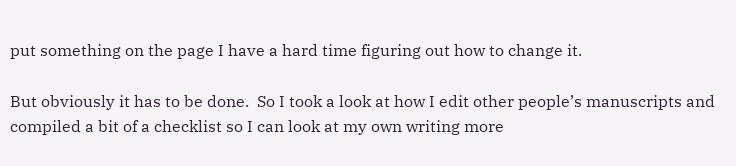put something on the page I have a hard time figuring out how to change it.

But obviously it has to be done.  So I took a look at how I edit other people’s manuscripts and compiled a bit of a checklist so I can look at my own writing more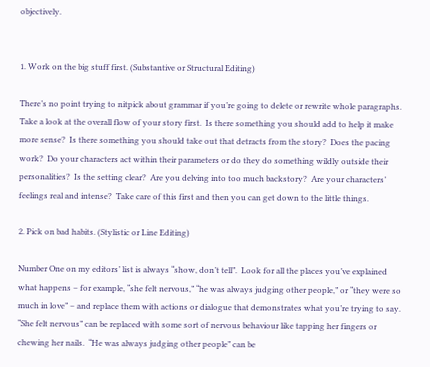objectively.


1. Work on the big stuff first. (Substantive or Structural Editing)

There’s no point trying to nitpick about grammar if you’re going to delete or rewrite whole paragraphs.  Take a look at the overall flow of your story first.  Is there something you should add to help it make more sense?  Is there something you should take out that detracts from the story?  Does the pacing work?  Do your characters act within their parameters or do they do something wildly outside their personalities?  Is the setting clear?  Are you delving into too much backstory?  Are your characters’ feelings real and intense?  Take care of this first and then you can get down to the little things.

2. Pick on bad habits. (Stylistic or Line Editing)

Number One on my editors’ list is always “show, don’t tell”.  Look for all the places you’ve explained what happens – for example, “she felt nervous,” “he was always judging other people,” or “they were so much in love” – and replace them with actions or dialogue that demonstrates what you’re trying to say.  “She felt nervous” can be replaced with some sort of nervous behaviour like tapping her fingers or chewing her nails.  “He was always judging other people” can be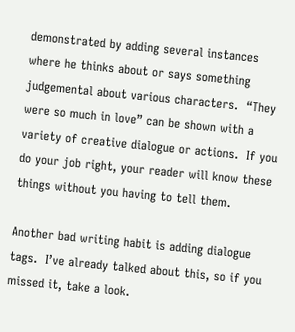demonstrated by adding several instances where he thinks about or says something judgemental about various characters.  “They were so much in love” can be shown with a variety of creative dialogue or actions.  If you do your job right, your reader will know these things without you having to tell them.

Another bad writing habit is adding dialogue tags.  I’ve already talked about this, so if you missed it, take a look.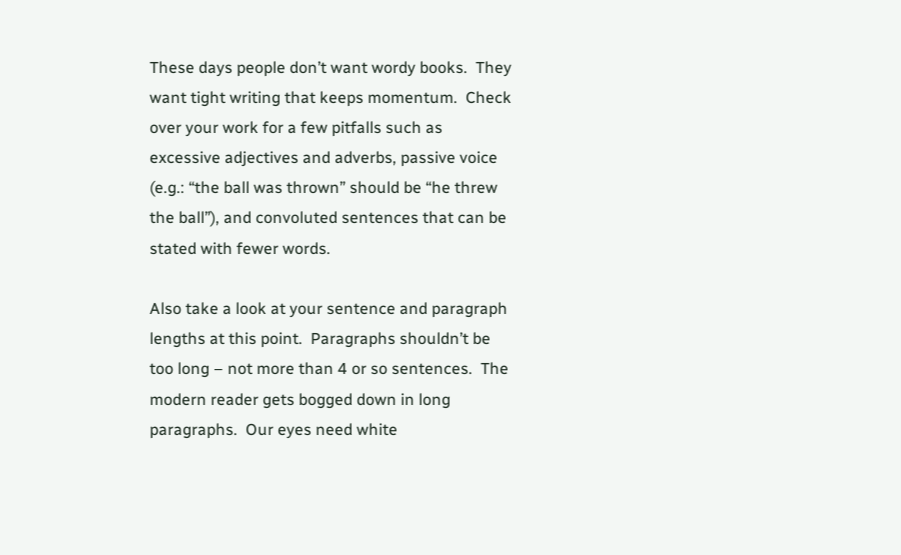These days people don’t want wordy books.  They want tight writing that keeps momentum.  Check over your work for a few pitfalls such as excessive adjectives and adverbs, passive voice (e.g.: “the ball was thrown” should be “he threw the ball”), and convoluted sentences that can be stated with fewer words.

Also take a look at your sentence and paragraph lengths at this point.  Paragraphs shouldn’t be too long – not more than 4 or so sentences.  The modern reader gets bogged down in long paragraphs.  Our eyes need white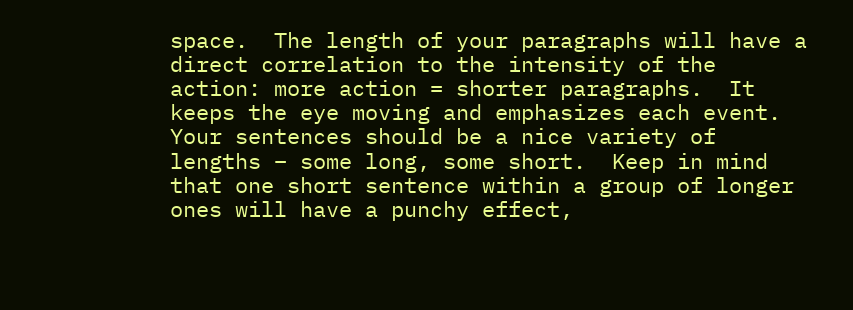space.  The length of your paragraphs will have a direct correlation to the intensity of the action: more action = shorter paragraphs.  It keeps the eye moving and emphasizes each event.  Your sentences should be a nice variety of lengths – some long, some short.  Keep in mind that one short sentence within a group of longer ones will have a punchy effect,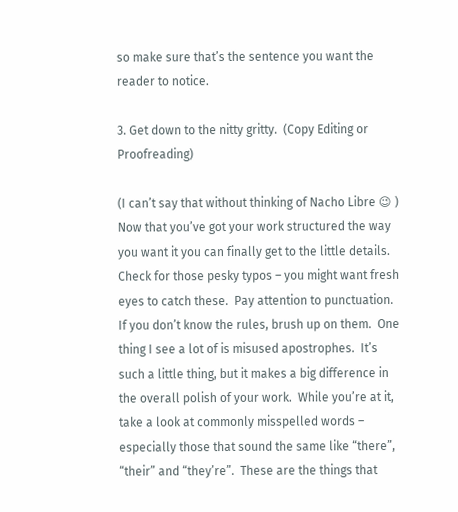so make sure that’s the sentence you want the reader to notice.

3. Get down to the nitty gritty.  (Copy Editing or Proofreading)

(I can’t say that without thinking of Nacho Libre 😉 )  Now that you’ve got your work structured the way you want it you can finally get to the little details.  Check for those pesky typos – you might want fresh eyes to catch these.  Pay attention to punctuation.  If you don’t know the rules, brush up on them.  One thing I see a lot of is misused apostrophes.  It’s such a little thing, but it makes a big difference in the overall polish of your work.  While you’re at it, take a look at commonly misspelled words – especially those that sound the same like “there”, “their” and “they’re”.  These are the things that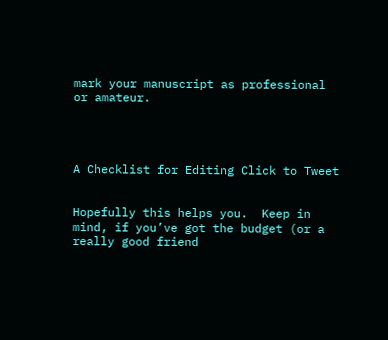mark your manuscript as professional or amateur.




A Checklist for Editing Click to Tweet


Hopefully this helps you.  Keep in mind, if you’ve got the budget (or a really good friend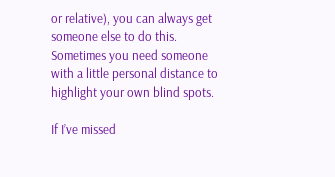or relative), you can always get someone else to do this.  Sometimes you need someone with a little personal distance to highlight your own blind spots.

If I’ve missed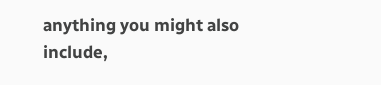anything you might also include,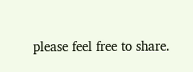please feel free to share.